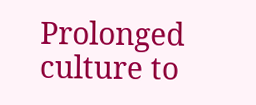Prolonged culture to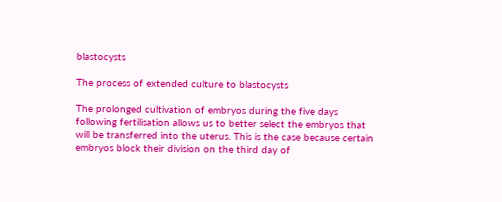blastocysts

The process of extended culture to blastocysts

The prolonged cultivation of embryos during the five days following fertilisation allows us to better select the embryos that will be transferred into the uterus. This is the case because certain embryos block their division on the third day of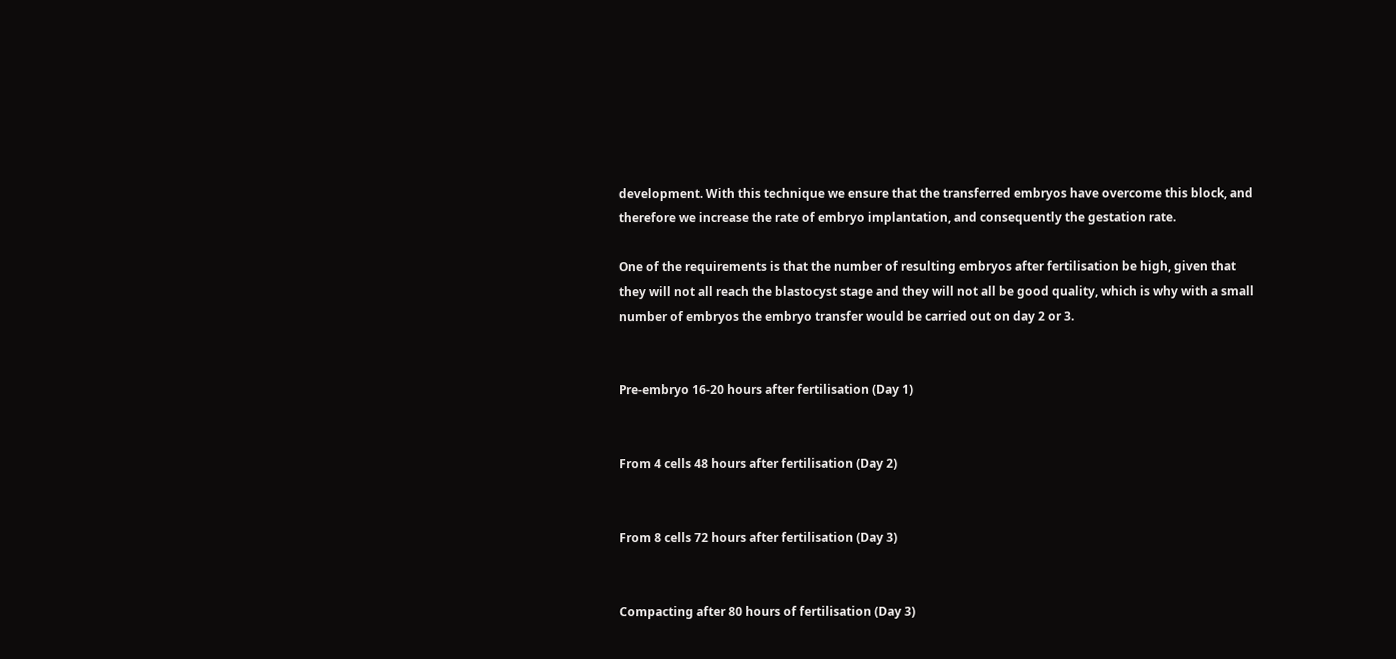development. With this technique we ensure that the transferred embryos have overcome this block, and therefore we increase the rate of embryo implantation, and consequently the gestation rate.

One of the requirements is that the number of resulting embryos after fertilisation be high, given that they will not all reach the blastocyst stage and they will not all be good quality, which is why with a small number of embryos the embryo transfer would be carried out on day 2 or 3.


Pre-embryo 16-20 hours after fertilisation (Day 1)


From 4 cells 48 hours after fertilisation (Day 2)


From 8 cells 72 hours after fertilisation (Day 3)


Compacting after 80 hours of fertilisation (Day 3)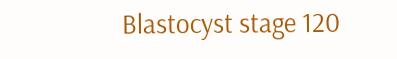Blastocyst stage 120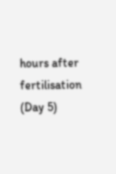hours after fertilisation (Day 5)